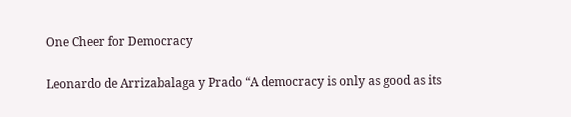One Cheer for Democracy

Leonardo de Arrizabalaga y Prado “A democracy is only as good as its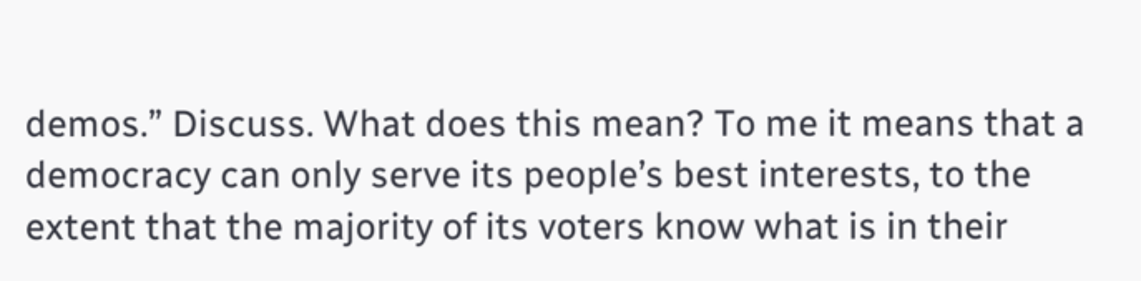demos.” Discuss. What does this mean? To me it means that a democracy can only serve its people’s best interests, to the extent that the majority of its voters know what is in their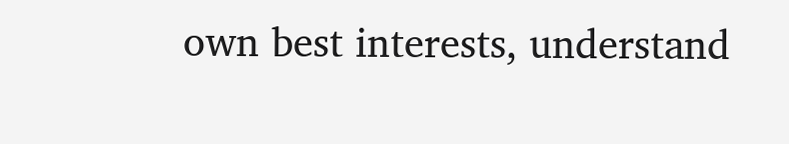own best interests, understand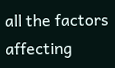all the factors affecting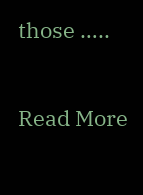those …..

Read More